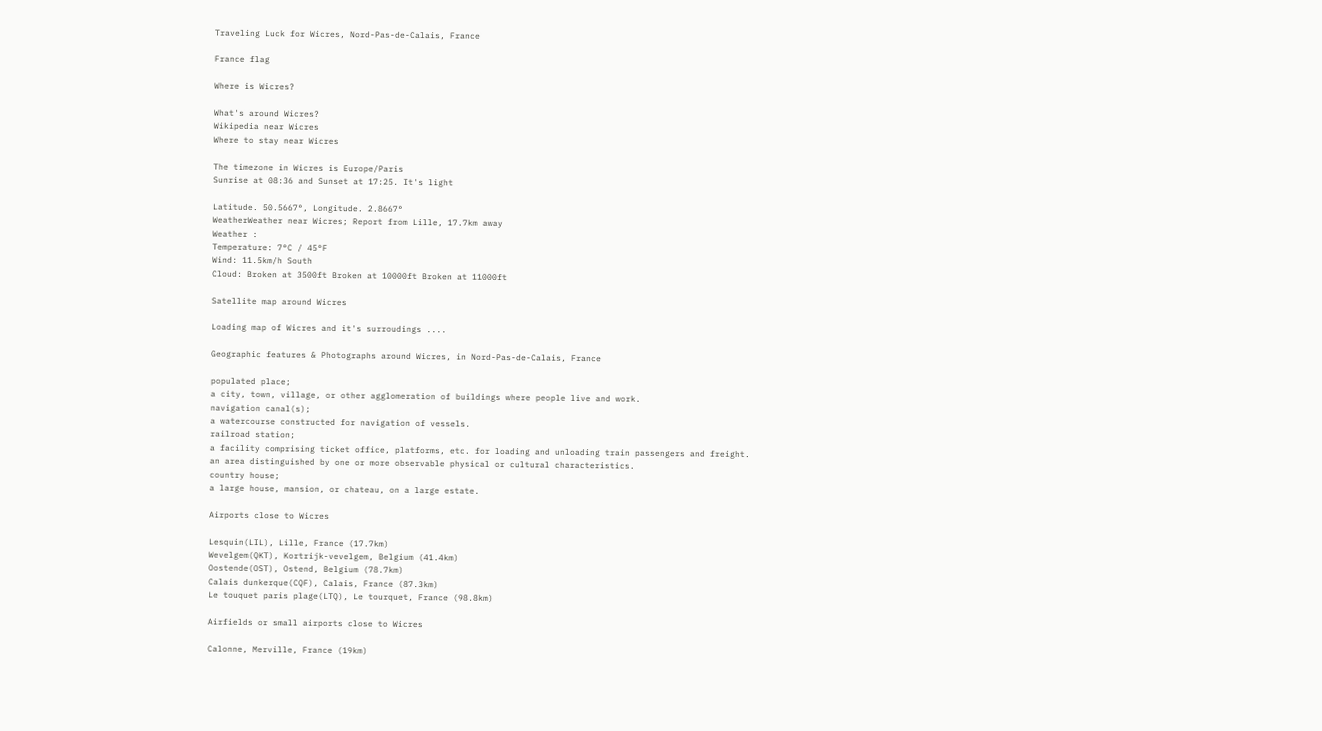Traveling Luck for Wicres, Nord-Pas-de-Calais, France

France flag

Where is Wicres?

What's around Wicres?
Wikipedia near Wicres
Where to stay near Wicres

The timezone in Wicres is Europe/Paris
Sunrise at 08:36 and Sunset at 17:25. It's light

Latitude. 50.5667°, Longitude. 2.8667°
WeatherWeather near Wicres; Report from Lille, 17.7km away
Weather :
Temperature: 7°C / 45°F
Wind: 11.5km/h South
Cloud: Broken at 3500ft Broken at 10000ft Broken at 11000ft

Satellite map around Wicres

Loading map of Wicres and it's surroudings ....

Geographic features & Photographs around Wicres, in Nord-Pas-de-Calais, France

populated place;
a city, town, village, or other agglomeration of buildings where people live and work.
navigation canal(s);
a watercourse constructed for navigation of vessels.
railroad station;
a facility comprising ticket office, platforms, etc. for loading and unloading train passengers and freight.
an area distinguished by one or more observable physical or cultural characteristics.
country house;
a large house, mansion, or chateau, on a large estate.

Airports close to Wicres

Lesquin(LIL), Lille, France (17.7km)
Wevelgem(QKT), Kortrijk-vevelgem, Belgium (41.4km)
Oostende(OST), Ostend, Belgium (78.7km)
Calais dunkerque(CQF), Calais, France (87.3km)
Le touquet paris plage(LTQ), Le tourquet, France (98.8km)

Airfields or small airports close to Wicres

Calonne, Merville, France (19km)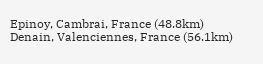Epinoy, Cambrai, France (48.8km)
Denain, Valenciennes, France (56.1km)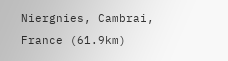Niergnies, Cambrai, France (61.9km)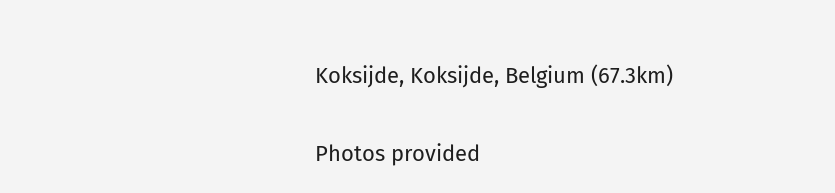Koksijde, Koksijde, Belgium (67.3km)

Photos provided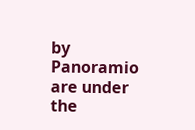by Panoramio are under the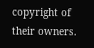copyright of their owners.